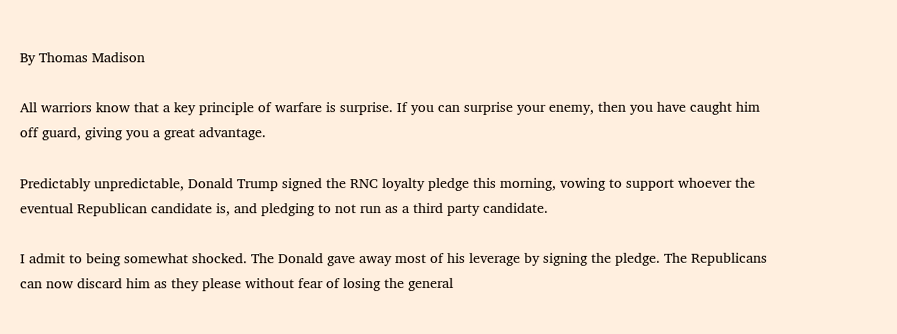By Thomas Madison

All warriors know that a key principle of warfare is surprise. If you can surprise your enemy, then you have caught him off guard, giving you a great advantage.

Predictably unpredictable, Donald Trump signed the RNC loyalty pledge this morning, vowing to support whoever the eventual Republican candidate is, and pledging to not run as a third party candidate.

I admit to being somewhat shocked. The Donald gave away most of his leverage by signing the pledge. The Republicans can now discard him as they please without fear of losing the general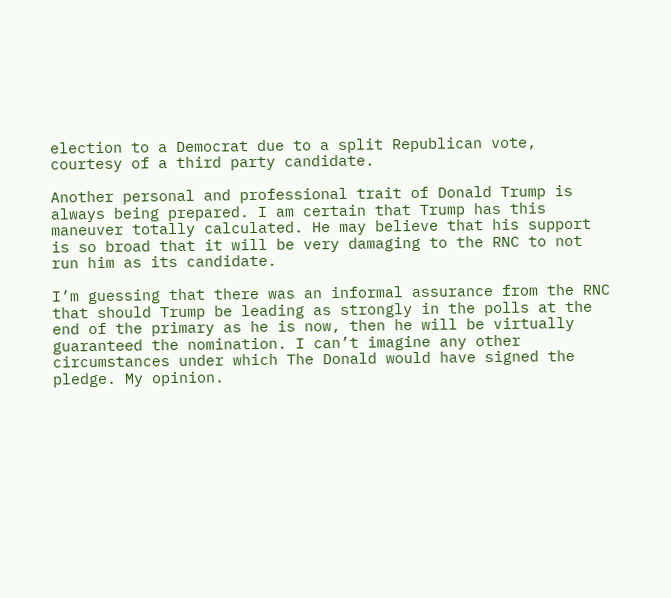election to a Democrat due to a split Republican vote, courtesy of a third party candidate.

Another personal and professional trait of Donald Trump is always being prepared. I am certain that Trump has this maneuver totally calculated. He may believe that his support is so broad that it will be very damaging to the RNC to not run him as its candidate.

I’m guessing that there was an informal assurance from the RNC that should Trump be leading as strongly in the polls at the end of the primary as he is now, then he will be virtually guaranteed the nomination. I can’t imagine any other circumstances under which The Donald would have signed the pledge. My opinion.